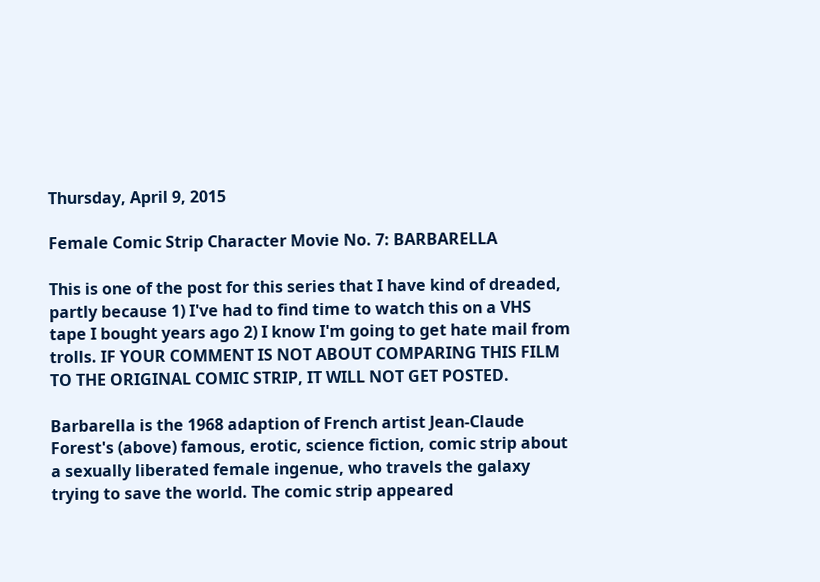Thursday, April 9, 2015

Female Comic Strip Character Movie No. 7: BARBARELLA

This is one of the post for this series that I have kind of dreaded, partly because 1) I've had to find time to watch this on a VHS tape I bought years ago 2) I know I'm going to get hate mail from trolls. IF YOUR COMMENT IS NOT ABOUT COMPARING THIS FILM TO THE ORIGINAL COMIC STRIP, IT WILL NOT GET POSTED.

Barbarella is the 1968 adaption of French artist Jean-Claude Forest's (above) famous, erotic, science fiction, comic strip about a sexually liberated female ingenue, who travels the galaxy trying to save the world. The comic strip appeared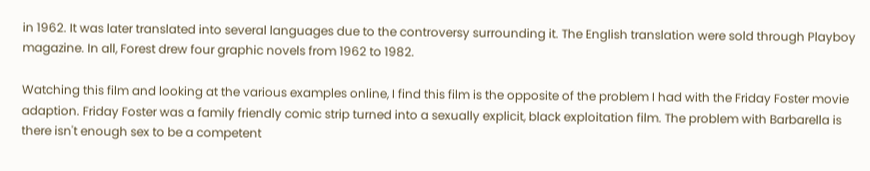in 1962. It was later translated into several languages due to the controversy surrounding it. The English translation were sold through Playboy magazine. In all, Forest drew four graphic novels from 1962 to 1982.

Watching this film and looking at the various examples online, I find this film is the opposite of the problem I had with the Friday Foster movie adaption. Friday Foster was a family friendly comic strip turned into a sexually explicit, black exploitation film. The problem with Barbarella is there isn't enough sex to be a competent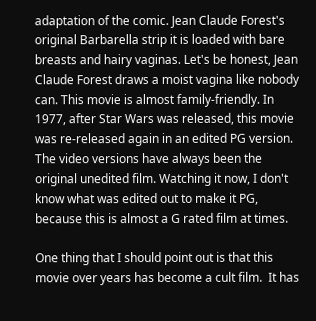adaptation of the comic. Jean Claude Forest's original Barbarella strip it is loaded with bare breasts and hairy vaginas. Let's be honest, Jean Claude Forest draws a moist vagina like nobody can. This movie is almost family-friendly. In 1977, after Star Wars was released, this movie was re-released again in an edited PG version. The video versions have always been the original unedited film. Watching it now, I don't know what was edited out to make it PG, because this is almost a G rated film at times.

One thing that I should point out is that this movie over years has become a cult film.  It has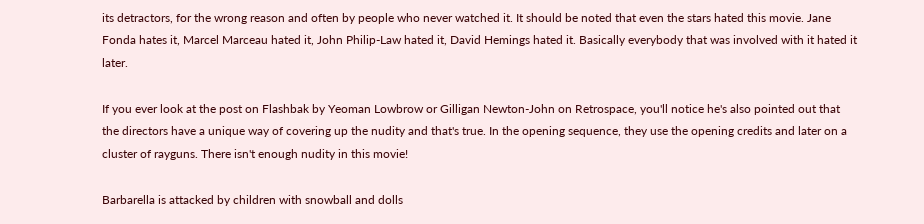its detractors, for the wrong reason and often by people who never watched it. It should be noted that even the stars hated this movie. Jane Fonda hates it, Marcel Marceau hated it, John Philip-Law hated it, David Hemings hated it. Basically everybody that was involved with it hated it later.

If you ever look at the post on Flashbak by Yeoman Lowbrow or Gilligan Newton-John on Retrospace, you'll notice he's also pointed out that the directors have a unique way of covering up the nudity and that's true. In the opening sequence, they use the opening credits and later on a cluster of rayguns. There isn't enough nudity in this movie!

Barbarella is attacked by children with snowball and dolls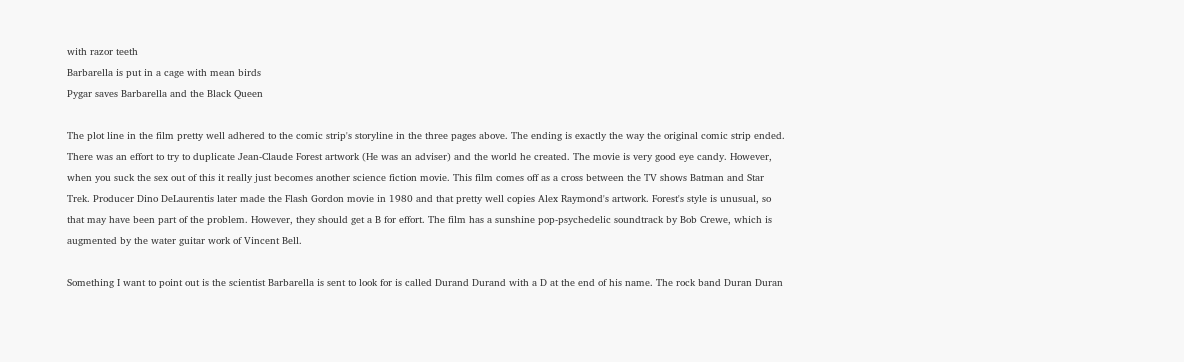with razor teeth
Barbarella is put in a cage with mean birds
Pygar saves Barbarella and the Black Queen

The plot line in the film pretty well adhered to the comic strip's storyline in the three pages above. The ending is exactly the way the original comic strip ended. There was an effort to try to duplicate Jean-Claude Forest artwork (He was an adviser) and the world he created. The movie is very good eye candy. However, when you suck the sex out of this it really just becomes another science fiction movie. This film comes off as a cross between the TV shows Batman and Star Trek. Producer Dino DeLaurentis later made the Flash Gordon movie in 1980 and that pretty well copies Alex Raymond's artwork. Forest's style is unusual, so that may have been part of the problem. However, they should get a B for effort. The film has a sunshine pop-psychedelic soundtrack by Bob Crewe, which is augmented by the water guitar work of Vincent Bell.

Something I want to point out is the scientist Barbarella is sent to look for is called Durand Durand with a D at the end of his name. The rock band Duran Duran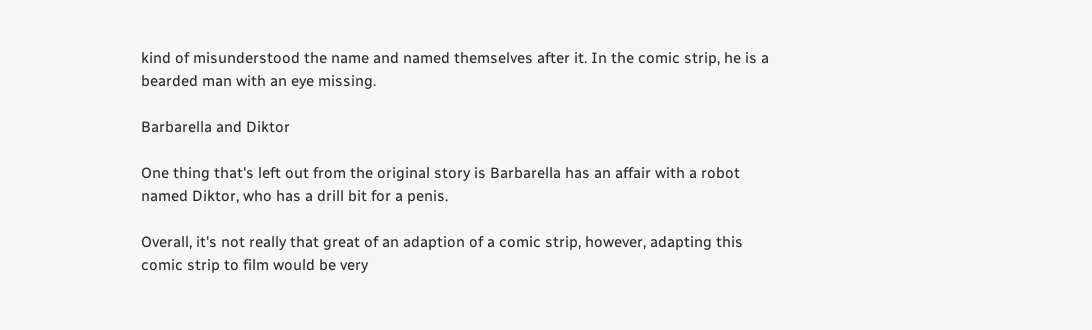kind of misunderstood the name and named themselves after it. In the comic strip, he is a bearded man with an eye missing.

Barbarella and Diktor

One thing that's left out from the original story is Barbarella has an affair with a robot named Diktor, who has a drill bit for a penis.

Overall, it's not really that great of an adaption of a comic strip, however, adapting this comic strip to film would be very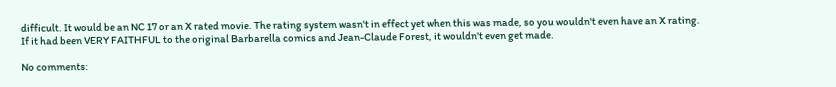difficult. It would be an NC 17 or an X rated movie. The rating system wasn't in effect yet when this was made, so you wouldn't even have an X rating. If it had been VERY FAITHFUL to the original Barbarella comics and Jean-Claude Forest, it wouldn't even get made.

No comments: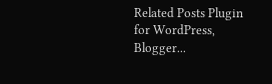Related Posts Plugin for WordPress, Blogger...